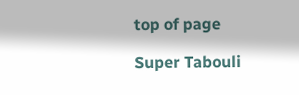top of page

Super Tabouli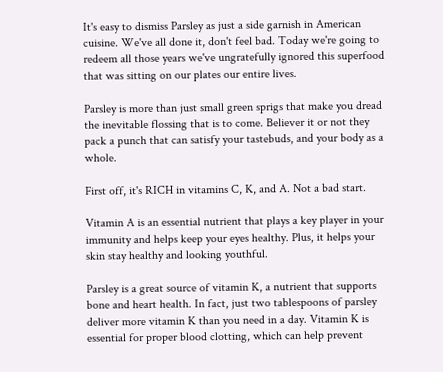It's easy to dismiss Parsley as just a side garnish in American cuisine. We've all done it, don't feel bad. Today we're going to redeem all those years we've ungratefully ignored this superfood that was sitting on our plates our entire lives.

Parsley is more than just small green sprigs that make you dread the inevitable flossing that is to come. Believer it or not they pack a punch that can satisfy your tastebuds, and your body as a whole.

First off, it's RICH in vitamins C, K, and A. Not a bad start.

Vitamin A is an essential nutrient that plays a key player in your immunity and helps keep your eyes healthy. Plus, it helps your skin stay healthy and looking youthful.

Parsley is a great source of vitamin K, a nutrient that supports bone and heart health. In fact, just two tablespoons of parsley deliver more vitamin K than you need in a day. Vitamin K is essential for proper blood clotting, which can help prevent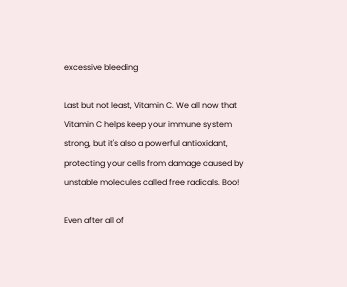excessive bleeding

Last but not least, Vitamin C. We all now that Vitamin C helps keep your immune system strong, but it's also a powerful antioxidant, protecting your cells from damage caused by unstable molecules called free radicals. Boo!

Even after all of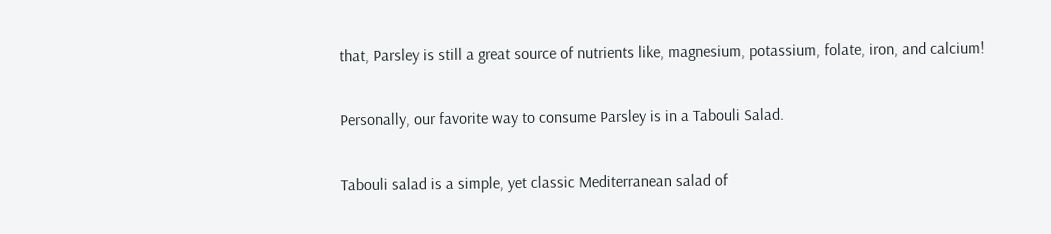that, Parsley is still a great source of nutrients like, magnesium, potassium, folate, iron, and calcium!

Personally, our favorite way to consume Parsley is in a Tabouli Salad.

Tabouli salad is a simple, yet classic Mediterranean salad of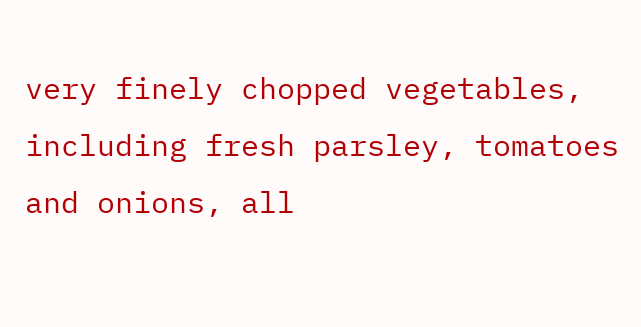very finely chopped vegetables, including fresh parsley, tomatoes and onions, all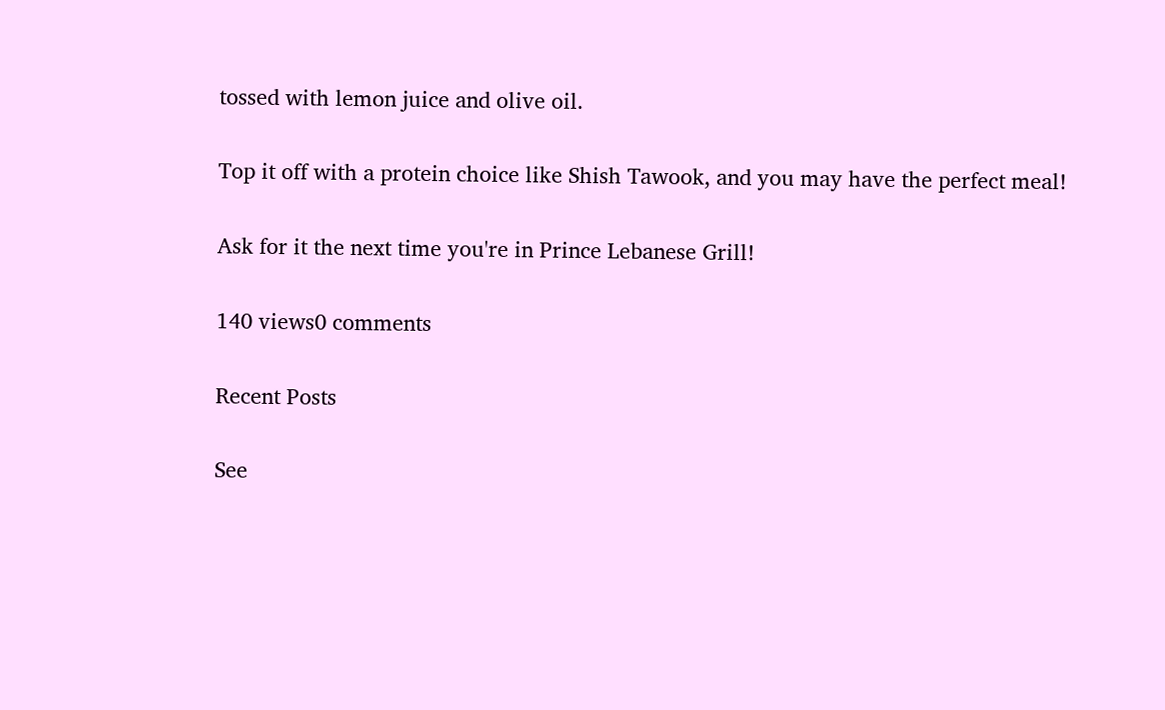tossed with lemon juice and olive oil.

Top it off with a protein choice like Shish Tawook, and you may have the perfect meal!

Ask for it the next time you're in Prince Lebanese Grill!

140 views0 comments

Recent Posts

See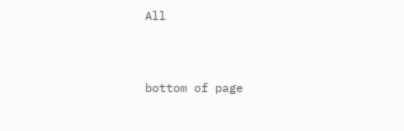All


bottom of page